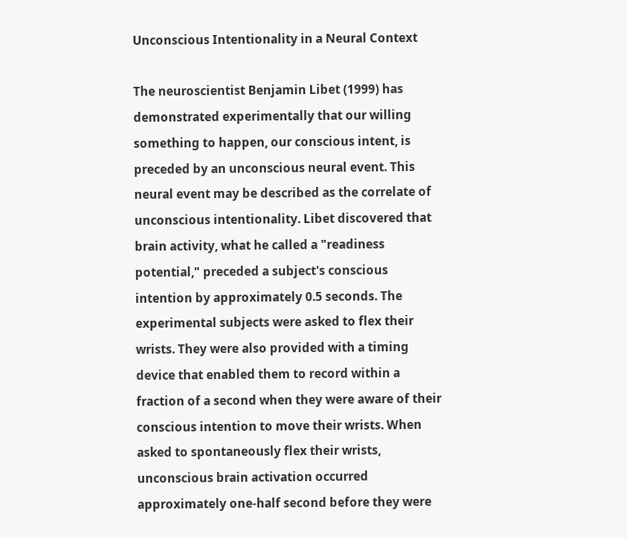Unconscious Intentionality in a Neural Context

The neuroscientist Benjamin Libet (1999) has demonstrated experimentally that our willing something to happen, our conscious intent, is preceded by an unconscious neural event. This neural event may be described as the correlate of unconscious intentionality. Libet discovered that brain activity, what he called a "readiness potential," preceded a subject's conscious intention by approximately 0.5 seconds. The experimental subjects were asked to flex their wrists. They were also provided with a timing device that enabled them to record within a fraction of a second when they were aware of their conscious intention to move their wrists. When asked to spontaneously flex their wrists, unconscious brain activation occurred approximately one-half second before they were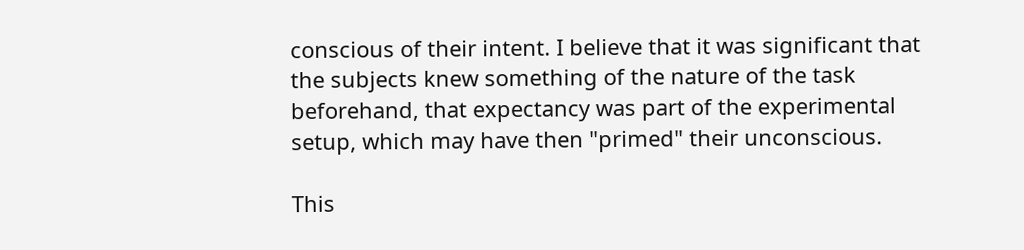conscious of their intent. I believe that it was significant that the subjects knew something of the nature of the task beforehand, that expectancy was part of the experimental setup, which may have then "primed" their unconscious.

This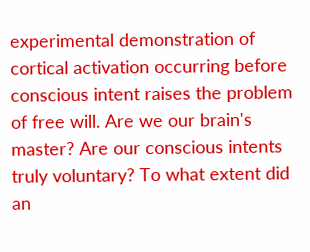experimental demonstration of cortical activation occurring before conscious intent raises the problem of free will. Are we our brain's master? Are our conscious intents truly voluntary? To what extent did an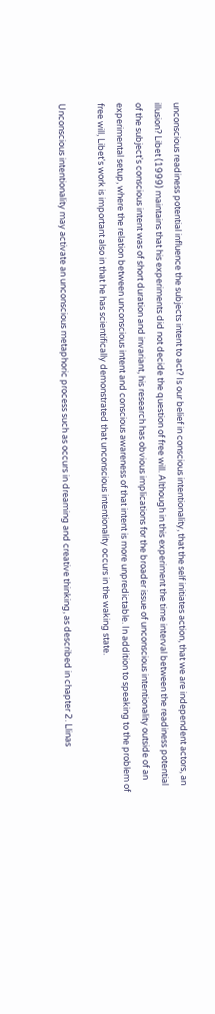unconscious readiness potential influence the subjects intent to act? Is our belief in conscious intentionality, that the self initiates action, that we are independent actors, an illusion? Libet (1999) maintains that his experiments did not decide the question of free will. Although in this experiment the time interval between the readiness potential of the subject's conscious intent was of short duration and invariant, his research has obvious implications for the broader issue of unconscious intentionality outside of an experimental setup, where the relation between unconscious intent and conscious awareness of that intent is more unpredictable. In addition to speaking to the problem of free will, Libet's work is important also in that he has scientifically demonstrated that unconscious intentionality occurs in the waking state.

Unconscious intentionality may activate an unconscious metaphoric process such as occurs in dreaming and creative thinking, as described in chapter 2. Llinas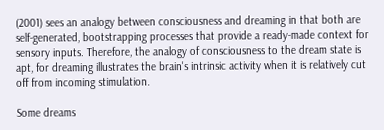(2001) sees an analogy between consciousness and dreaming in that both are self-generated, bootstrapping processes that provide a ready-made context for sensory inputs. Therefore, the analogy of consciousness to the dream state is apt, for dreaming illustrates the brain's intrinsic activity when it is relatively cut off from incoming stimulation.

Some dreams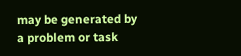may be generated by a problem or task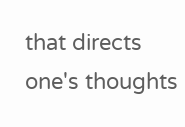that directs one's thoughts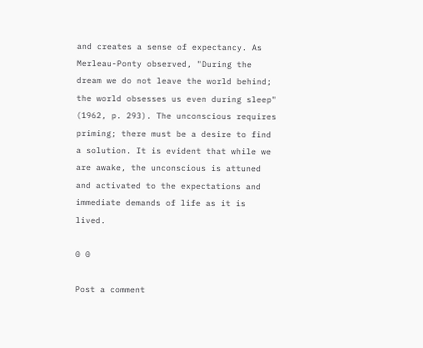and creates a sense of expectancy. As Merleau-Ponty observed, "During the dream we do not leave the world behind; the world obsesses us even during sleep" (1962, p. 293). The unconscious requires priming; there must be a desire to find a solution. It is evident that while we are awake, the unconscious is attuned and activated to the expectations and immediate demands of life as it is lived.

0 0

Post a comment